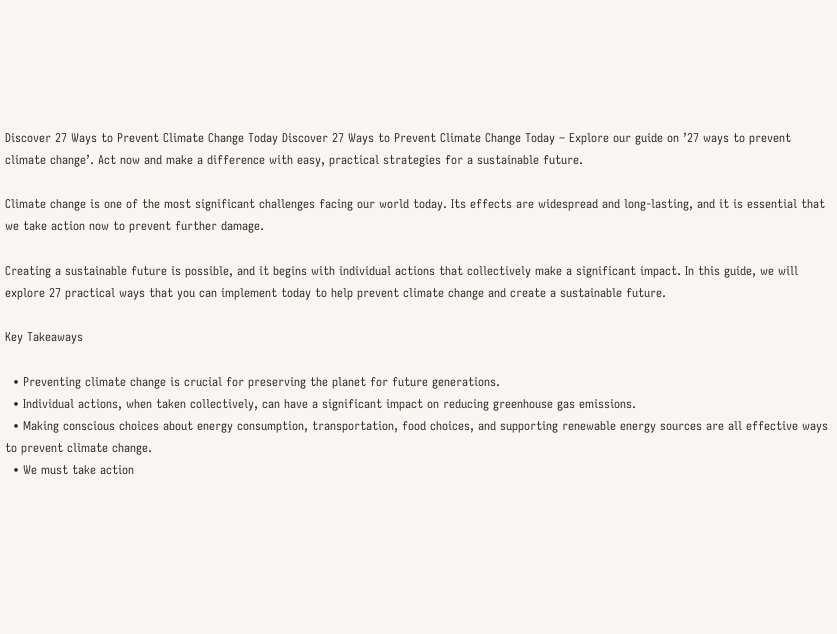Discover 27 Ways to Prevent Climate Change Today Discover 27 Ways to Prevent Climate Change Today – Explore our guide on ’27 ways to prevent climate change’. Act now and make a difference with easy, practical strategies for a sustainable future.

Climate change is one of the most significant challenges facing our world today. Its effects are widespread and long-lasting, and it is essential that we take action now to prevent further damage.

Creating a sustainable future is possible, and it begins with individual actions that collectively make a significant impact. In this guide, we will explore 27 practical ways that you can implement today to help prevent climate change and create a sustainable future.

Key Takeaways

  • Preventing climate change is crucial for preserving the planet for future generations.
  • Individual actions, when taken collectively, can have a significant impact on reducing greenhouse gas emissions.
  • Making conscious choices about energy consumption, transportation, food choices, and supporting renewable energy sources are all effective ways to prevent climate change.
  • We must take action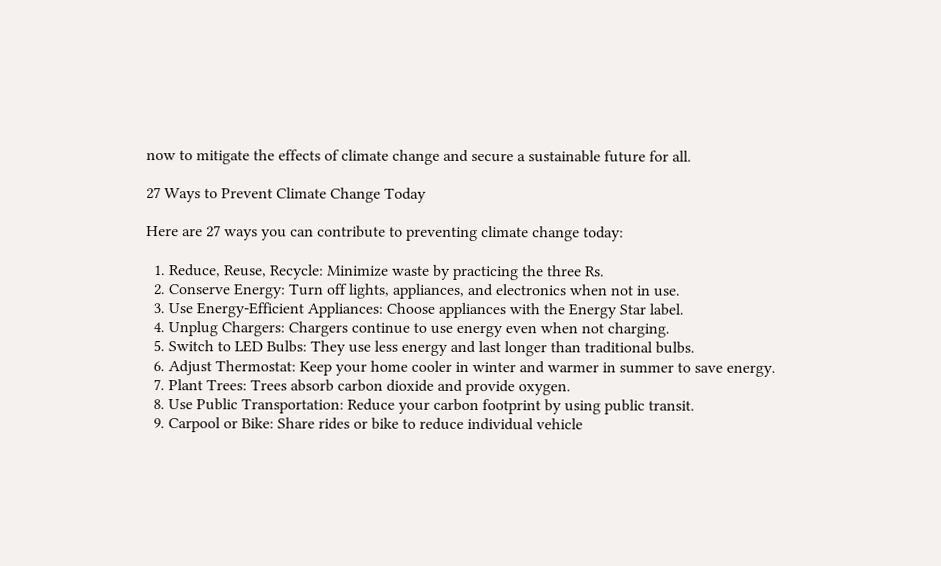now to mitigate the effects of climate change and secure a sustainable future for all.

27 Ways to Prevent Climate Change Today

Here are 27 ways you can contribute to preventing climate change today:

  1. Reduce, Reuse, Recycle: Minimize waste by practicing the three Rs.
  2. Conserve Energy: Turn off lights, appliances, and electronics when not in use.
  3. Use Energy-Efficient Appliances: Choose appliances with the Energy Star label.
  4. Unplug Chargers: Chargers continue to use energy even when not charging.
  5. Switch to LED Bulbs: They use less energy and last longer than traditional bulbs.
  6. Adjust Thermostat: Keep your home cooler in winter and warmer in summer to save energy.
  7. Plant Trees: Trees absorb carbon dioxide and provide oxygen.
  8. Use Public Transportation: Reduce your carbon footprint by using public transit.
  9. Carpool or Bike: Share rides or bike to reduce individual vehicle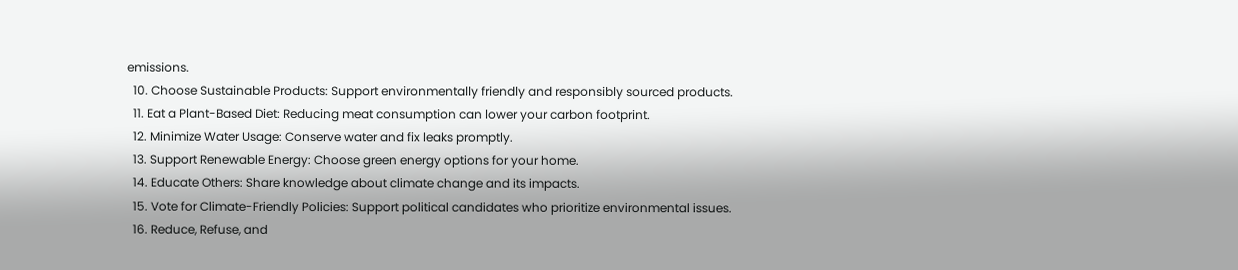emissions.
  10. Choose Sustainable Products: Support environmentally friendly and responsibly sourced products.
  11. Eat a Plant-Based Diet: Reducing meat consumption can lower your carbon footprint.
  12. Minimize Water Usage: Conserve water and fix leaks promptly.
  13. Support Renewable Energy: Choose green energy options for your home.
  14. Educate Others: Share knowledge about climate change and its impacts.
  15. Vote for Climate-Friendly Policies: Support political candidates who prioritize environmental issues.
  16. Reduce, Refuse, and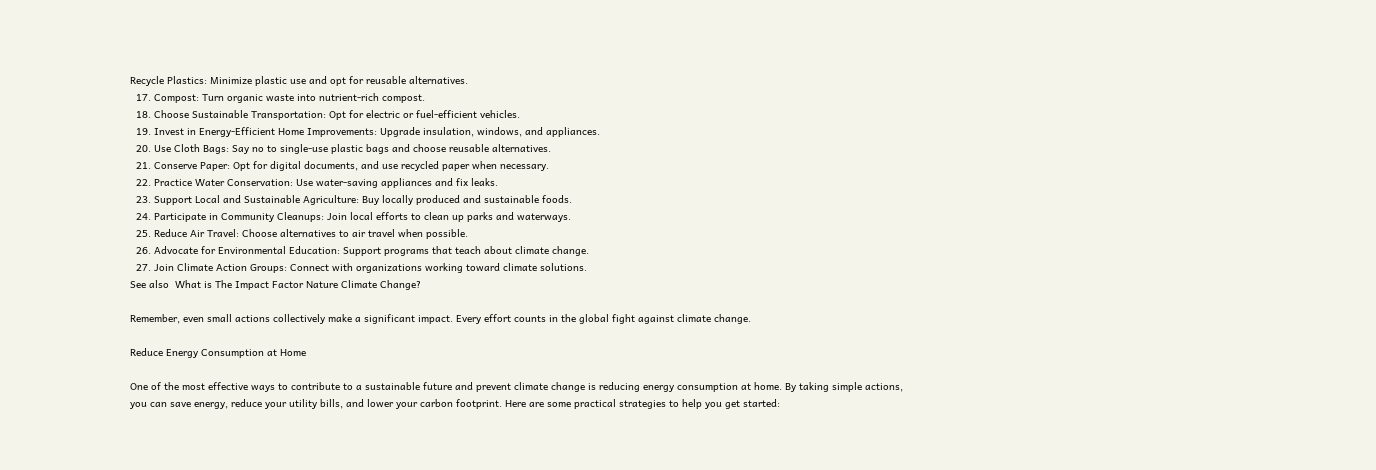Recycle Plastics: Minimize plastic use and opt for reusable alternatives.
  17. Compost: Turn organic waste into nutrient-rich compost.
  18. Choose Sustainable Transportation: Opt for electric or fuel-efficient vehicles.
  19. Invest in Energy-Efficient Home Improvements: Upgrade insulation, windows, and appliances.
  20. Use Cloth Bags: Say no to single-use plastic bags and choose reusable alternatives.
  21. Conserve Paper: Opt for digital documents, and use recycled paper when necessary.
  22. Practice Water Conservation: Use water-saving appliances and fix leaks.
  23. Support Local and Sustainable Agriculture: Buy locally produced and sustainable foods.
  24. Participate in Community Cleanups: Join local efforts to clean up parks and waterways.
  25. Reduce Air Travel: Choose alternatives to air travel when possible.
  26. Advocate for Environmental Education: Support programs that teach about climate change.
  27. Join Climate Action Groups: Connect with organizations working toward climate solutions.
See also  What is The Impact Factor Nature Climate Change?

Remember, even small actions collectively make a significant impact. Every effort counts in the global fight against climate change.

Reduce Energy Consumption at Home

One of the most effective ways to contribute to a sustainable future and prevent climate change is reducing energy consumption at home. By taking simple actions, you can save energy, reduce your utility bills, and lower your carbon footprint. Here are some practical strategies to help you get started: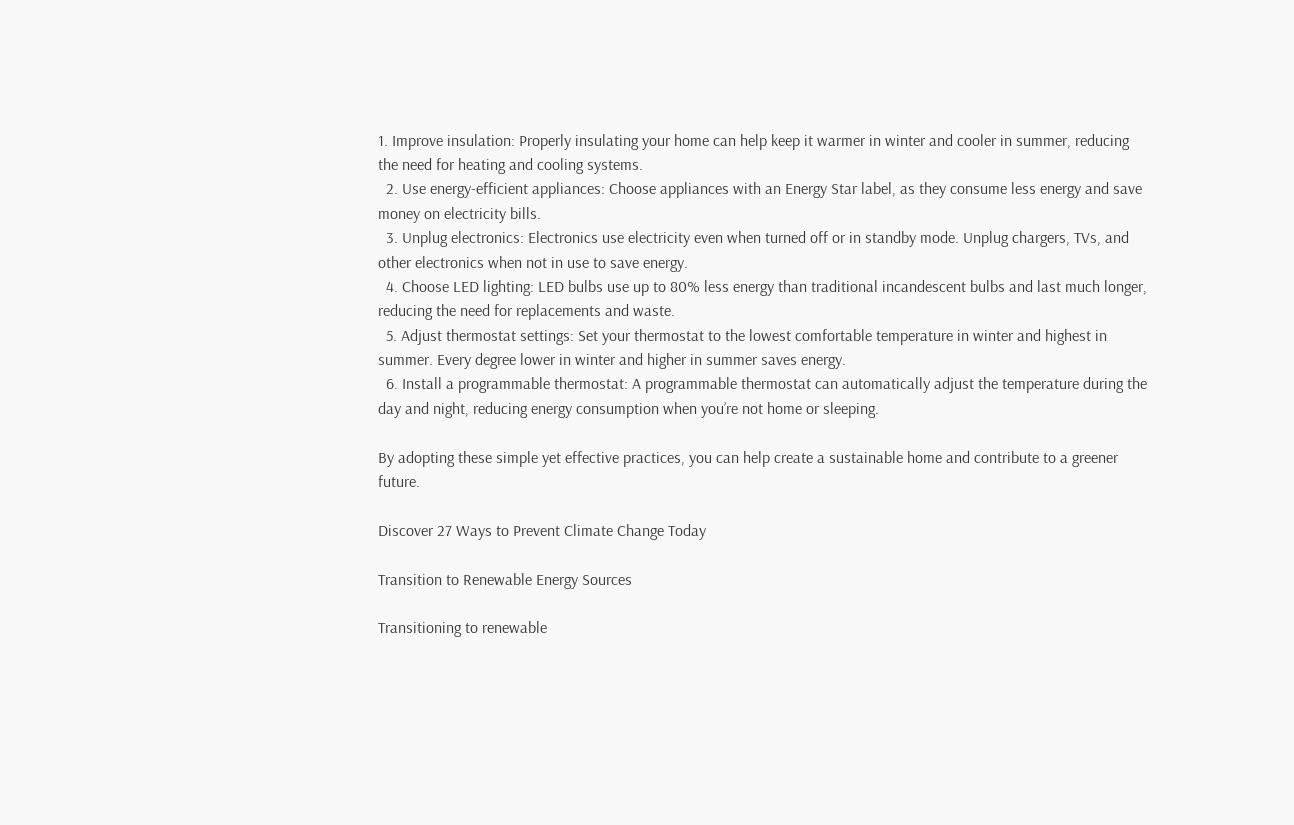1. Improve insulation: Properly insulating your home can help keep it warmer in winter and cooler in summer, reducing the need for heating and cooling systems.
  2. Use energy-efficient appliances: Choose appliances with an Energy Star label, as they consume less energy and save money on electricity bills.
  3. Unplug electronics: Electronics use electricity even when turned off or in standby mode. Unplug chargers, TVs, and other electronics when not in use to save energy.
  4. Choose LED lighting: LED bulbs use up to 80% less energy than traditional incandescent bulbs and last much longer, reducing the need for replacements and waste.
  5. Adjust thermostat settings: Set your thermostat to the lowest comfortable temperature in winter and highest in summer. Every degree lower in winter and higher in summer saves energy.
  6. Install a programmable thermostat: A programmable thermostat can automatically adjust the temperature during the day and night, reducing energy consumption when you’re not home or sleeping.

By adopting these simple yet effective practices, you can help create a sustainable home and contribute to a greener future.

Discover 27 Ways to Prevent Climate Change Today

Transition to Renewable Energy Sources

Transitioning to renewable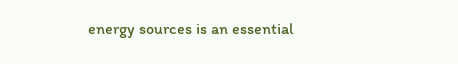energy sources is an essential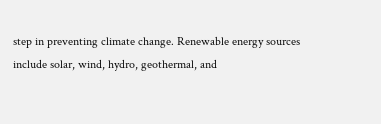step in preventing climate change. Renewable energy sources include solar, wind, hydro, geothermal, and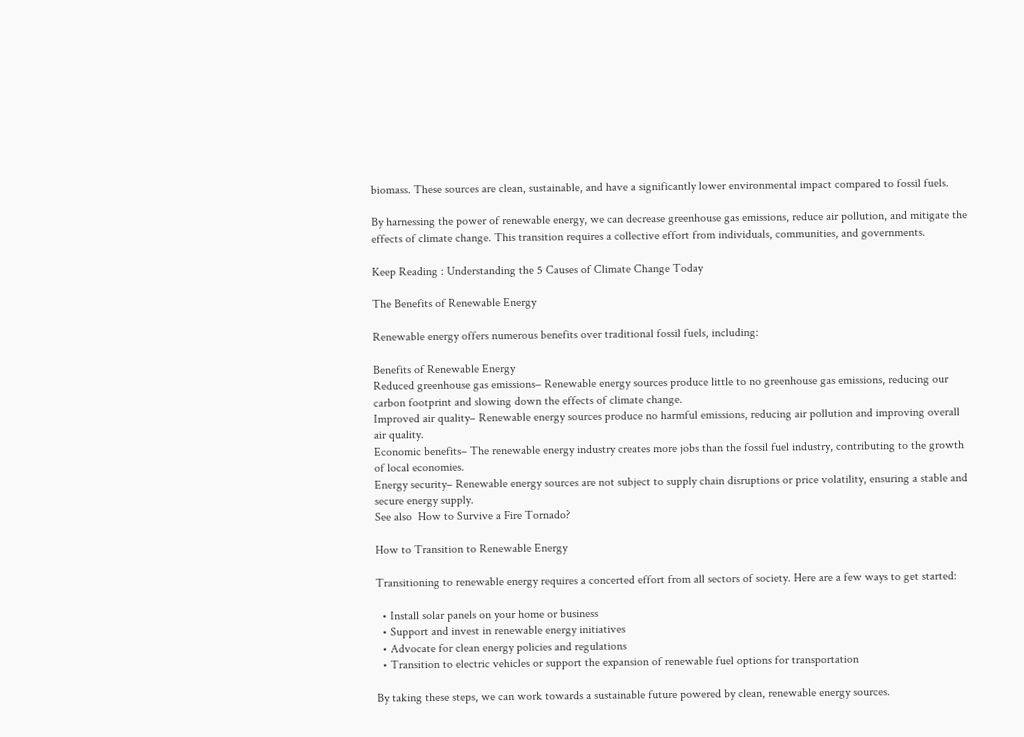biomass. These sources are clean, sustainable, and have a significantly lower environmental impact compared to fossil fuels.

By harnessing the power of renewable energy, we can decrease greenhouse gas emissions, reduce air pollution, and mitigate the effects of climate change. This transition requires a collective effort from individuals, communities, and governments.

Keep Reading : Understanding the 5 Causes of Climate Change Today

The Benefits of Renewable Energy

Renewable energy offers numerous benefits over traditional fossil fuels, including:

Benefits of Renewable Energy
Reduced greenhouse gas emissions– Renewable energy sources produce little to no greenhouse gas emissions, reducing our carbon footprint and slowing down the effects of climate change.
Improved air quality– Renewable energy sources produce no harmful emissions, reducing air pollution and improving overall air quality.
Economic benefits– The renewable energy industry creates more jobs than the fossil fuel industry, contributing to the growth of local economies.
Energy security– Renewable energy sources are not subject to supply chain disruptions or price volatility, ensuring a stable and secure energy supply.
See also  How to Survive a Fire Tornado?

How to Transition to Renewable Energy

Transitioning to renewable energy requires a concerted effort from all sectors of society. Here are a few ways to get started:

  • Install solar panels on your home or business
  • Support and invest in renewable energy initiatives
  • Advocate for clean energy policies and regulations
  • Transition to electric vehicles or support the expansion of renewable fuel options for transportation

By taking these steps, we can work towards a sustainable future powered by clean, renewable energy sources.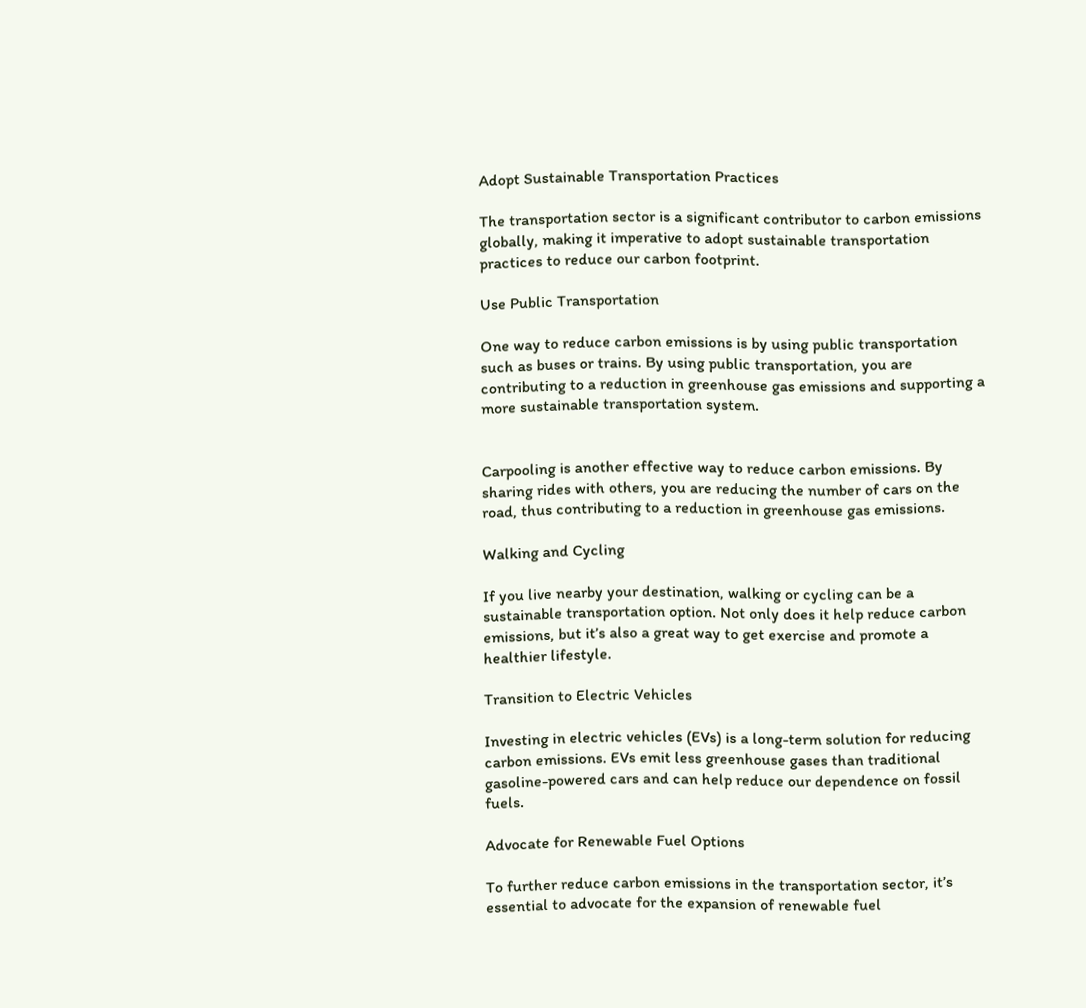Adopt Sustainable Transportation Practices

The transportation sector is a significant contributor to carbon emissions globally, making it imperative to adopt sustainable transportation practices to reduce our carbon footprint.

Use Public Transportation

One way to reduce carbon emissions is by using public transportation such as buses or trains. By using public transportation, you are contributing to a reduction in greenhouse gas emissions and supporting a more sustainable transportation system.


Carpooling is another effective way to reduce carbon emissions. By sharing rides with others, you are reducing the number of cars on the road, thus contributing to a reduction in greenhouse gas emissions.

Walking and Cycling

If you live nearby your destination, walking or cycling can be a sustainable transportation option. Not only does it help reduce carbon emissions, but it’s also a great way to get exercise and promote a healthier lifestyle.

Transition to Electric Vehicles

Investing in electric vehicles (EVs) is a long-term solution for reducing carbon emissions. EVs emit less greenhouse gases than traditional gasoline-powered cars and can help reduce our dependence on fossil fuels.

Advocate for Renewable Fuel Options

To further reduce carbon emissions in the transportation sector, it’s essential to advocate for the expansion of renewable fuel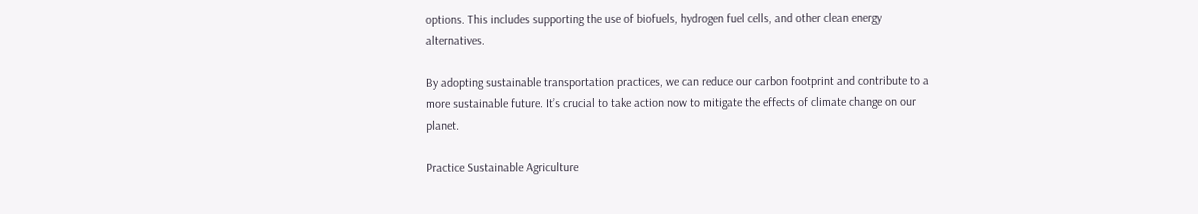options. This includes supporting the use of biofuels, hydrogen fuel cells, and other clean energy alternatives.

By adopting sustainable transportation practices, we can reduce our carbon footprint and contribute to a more sustainable future. It’s crucial to take action now to mitigate the effects of climate change on our planet.

Practice Sustainable Agriculture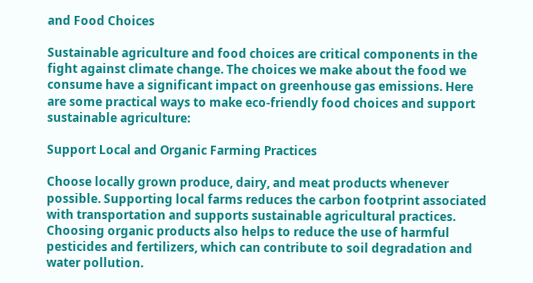and Food Choices

Sustainable agriculture and food choices are critical components in the fight against climate change. The choices we make about the food we consume have a significant impact on greenhouse gas emissions. Here are some practical ways to make eco-friendly food choices and support sustainable agriculture:

Support Local and Organic Farming Practices

Choose locally grown produce, dairy, and meat products whenever possible. Supporting local farms reduces the carbon footprint associated with transportation and supports sustainable agricultural practices. Choosing organic products also helps to reduce the use of harmful pesticides and fertilizers, which can contribute to soil degradation and water pollution.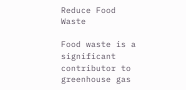Reduce Food Waste

Food waste is a significant contributor to greenhouse gas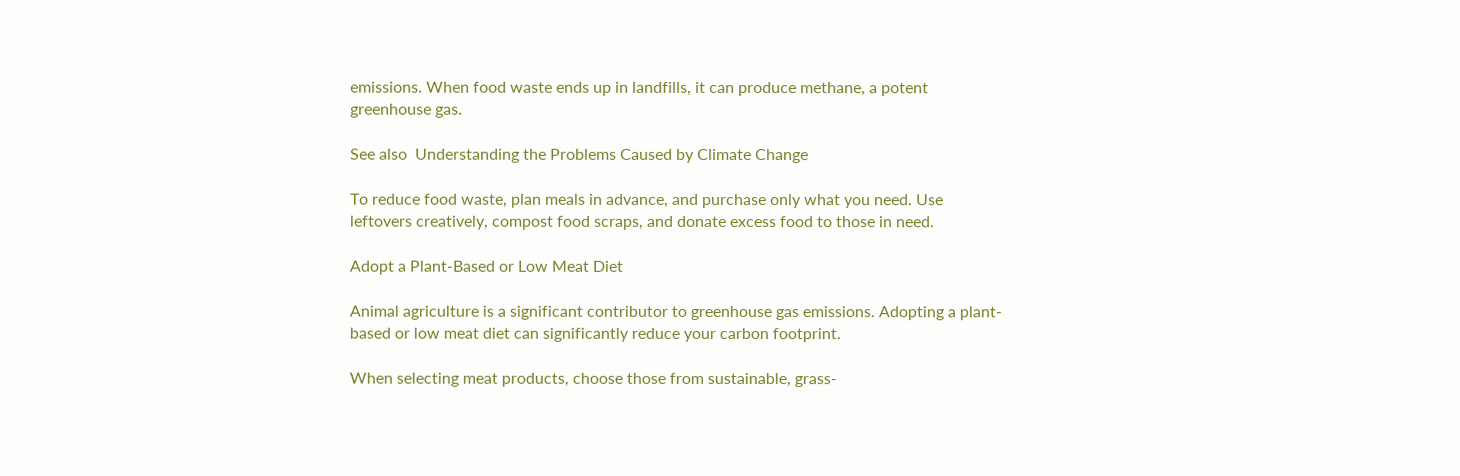emissions. When food waste ends up in landfills, it can produce methane, a potent greenhouse gas.

See also  Understanding the Problems Caused by Climate Change

To reduce food waste, plan meals in advance, and purchase only what you need. Use leftovers creatively, compost food scraps, and donate excess food to those in need.

Adopt a Plant-Based or Low Meat Diet

Animal agriculture is a significant contributor to greenhouse gas emissions. Adopting a plant-based or low meat diet can significantly reduce your carbon footprint.

When selecting meat products, choose those from sustainable, grass-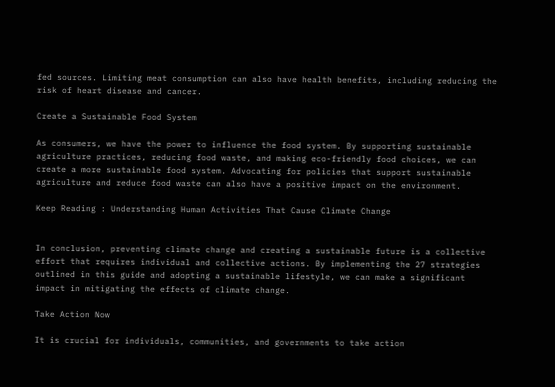fed sources. Limiting meat consumption can also have health benefits, including reducing the risk of heart disease and cancer.

Create a Sustainable Food System

As consumers, we have the power to influence the food system. By supporting sustainable agriculture practices, reducing food waste, and making eco-friendly food choices, we can create a more sustainable food system. Advocating for policies that support sustainable agriculture and reduce food waste can also have a positive impact on the environment.

Keep Reading : Understanding Human Activities That Cause Climate Change


In conclusion, preventing climate change and creating a sustainable future is a collective effort that requires individual and collective actions. By implementing the 27 strategies outlined in this guide and adopting a sustainable lifestyle, we can make a significant impact in mitigating the effects of climate change.

Take Action Now

It is crucial for individuals, communities, and governments to take action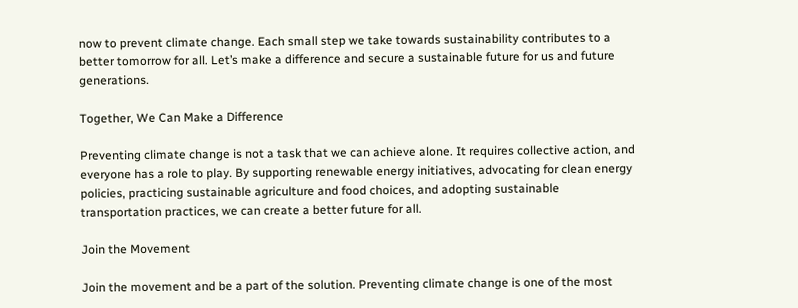now to prevent climate change. Each small step we take towards sustainability contributes to a better tomorrow for all. Let’s make a difference and secure a sustainable future for us and future generations.

Together, We Can Make a Difference

Preventing climate change is not a task that we can achieve alone. It requires collective action, and everyone has a role to play. By supporting renewable energy initiatives, advocating for clean energy policies, practicing sustainable agriculture and food choices, and adopting sustainable transportation practices, we can create a better future for all.

Join the Movement

Join the movement and be a part of the solution. Preventing climate change is one of the most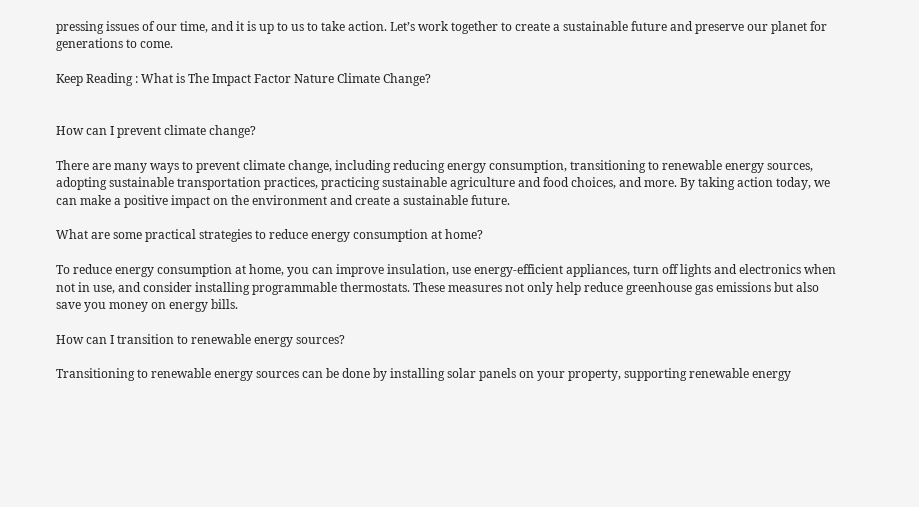pressing issues of our time, and it is up to us to take action. Let’s work together to create a sustainable future and preserve our planet for generations to come.

Keep Reading : What is The Impact Factor Nature Climate Change?


How can I prevent climate change?

There are many ways to prevent climate change, including reducing energy consumption, transitioning to renewable energy sources, adopting sustainable transportation practices, practicing sustainable agriculture and food choices, and more. By taking action today, we can make a positive impact on the environment and create a sustainable future.

What are some practical strategies to reduce energy consumption at home?

To reduce energy consumption at home, you can improve insulation, use energy-efficient appliances, turn off lights and electronics when not in use, and consider installing programmable thermostats. These measures not only help reduce greenhouse gas emissions but also save you money on energy bills.

How can I transition to renewable energy sources?

Transitioning to renewable energy sources can be done by installing solar panels on your property, supporting renewable energy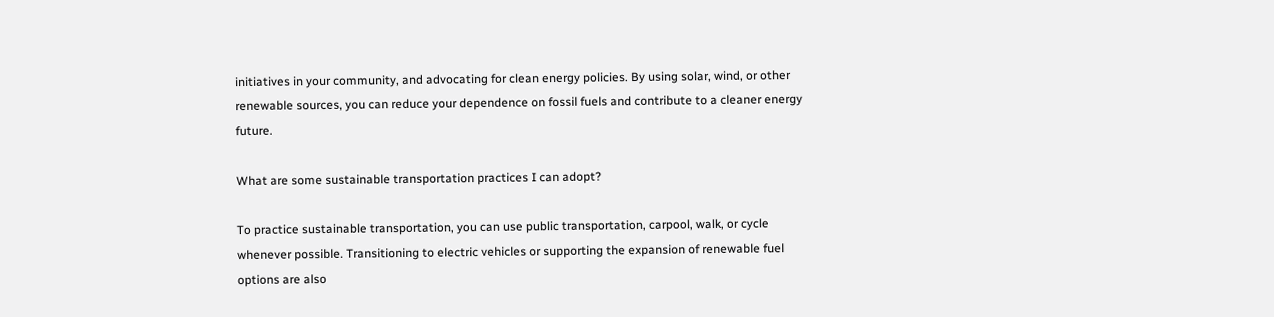initiatives in your community, and advocating for clean energy policies. By using solar, wind, or other renewable sources, you can reduce your dependence on fossil fuels and contribute to a cleaner energy future.

What are some sustainable transportation practices I can adopt?

To practice sustainable transportation, you can use public transportation, carpool, walk, or cycle whenever possible. Transitioning to electric vehicles or supporting the expansion of renewable fuel options are also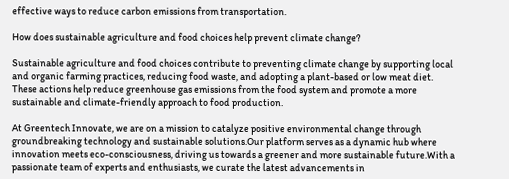effective ways to reduce carbon emissions from transportation.

How does sustainable agriculture and food choices help prevent climate change?

Sustainable agriculture and food choices contribute to preventing climate change by supporting local and organic farming practices, reducing food waste, and adopting a plant-based or low meat diet. These actions help reduce greenhouse gas emissions from the food system and promote a more sustainable and climate-friendly approach to food production.

At Greentech Innovate, we are on a mission to catalyze positive environmental change through groundbreaking technology and sustainable solutions.Our platform serves as a dynamic hub where innovation meets eco-consciousness, driving us towards a greener and more sustainable future.With a passionate team of experts and enthusiasts, we curate the latest advancements in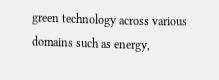green technology across various domains such as energy,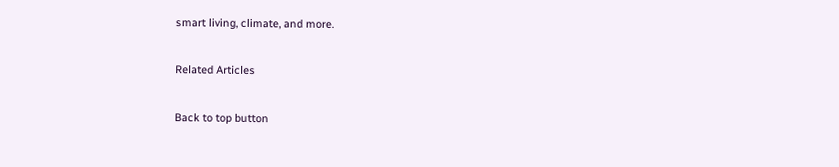smart living, climate, and more.

Related Articles

Back to top button